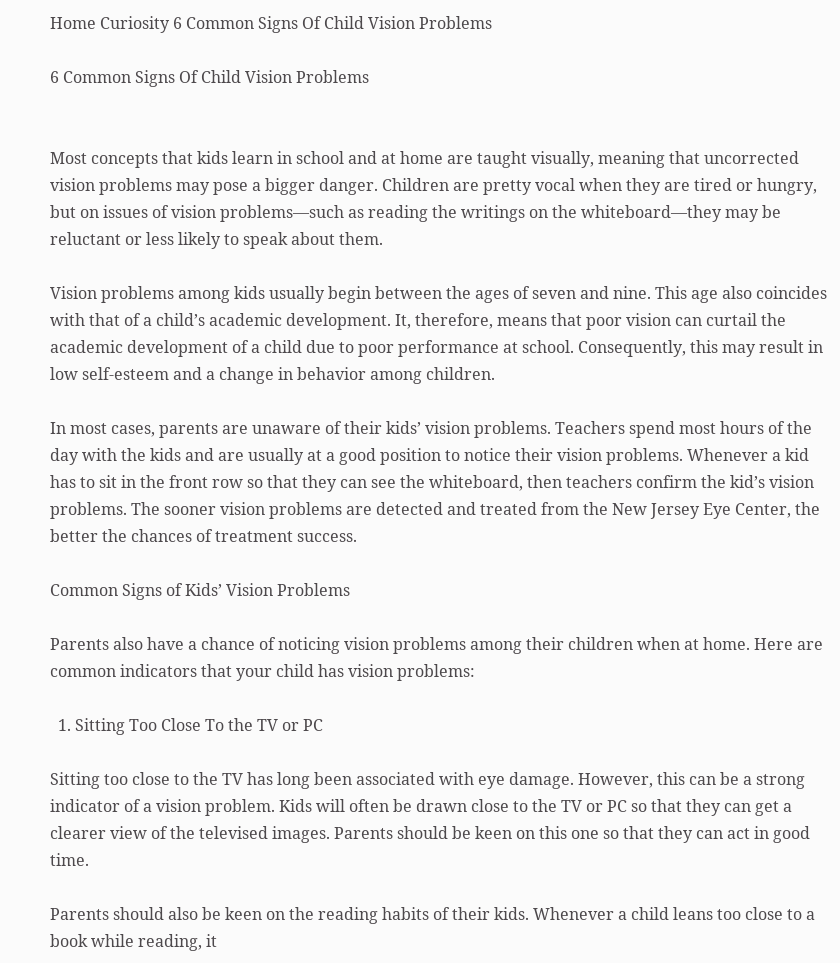Home Curiosity 6 Common Signs Of Child Vision Problems

6 Common Signs Of Child Vision Problems


Most concepts that kids learn in school and at home are taught visually, meaning that uncorrected vision problems may pose a bigger danger. Children are pretty vocal when they are tired or hungry, but on issues of vision problems—such as reading the writings on the whiteboard—they may be reluctant or less likely to speak about them.

Vision problems among kids usually begin between the ages of seven and nine. This age also coincides with that of a child’s academic development. It, therefore, means that poor vision can curtail the academic development of a child due to poor performance at school. Consequently, this may result in low self-esteem and a change in behavior among children.

In most cases, parents are unaware of their kids’ vision problems. Teachers spend most hours of the day with the kids and are usually at a good position to notice their vision problems. Whenever a kid has to sit in the front row so that they can see the whiteboard, then teachers confirm the kid’s vision problems. The sooner vision problems are detected and treated from the New Jersey Eye Center, the better the chances of treatment success.

Common Signs of Kids’ Vision Problems

Parents also have a chance of noticing vision problems among their children when at home. Here are common indicators that your child has vision problems:

  1. Sitting Too Close To the TV or PC

Sitting too close to the TV has long been associated with eye damage. However, this can be a strong indicator of a vision problem. Kids will often be drawn close to the TV or PC so that they can get a clearer view of the televised images. Parents should be keen on this one so that they can act in good time.

Parents should also be keen on the reading habits of their kids. Whenever a child leans too close to a book while reading, it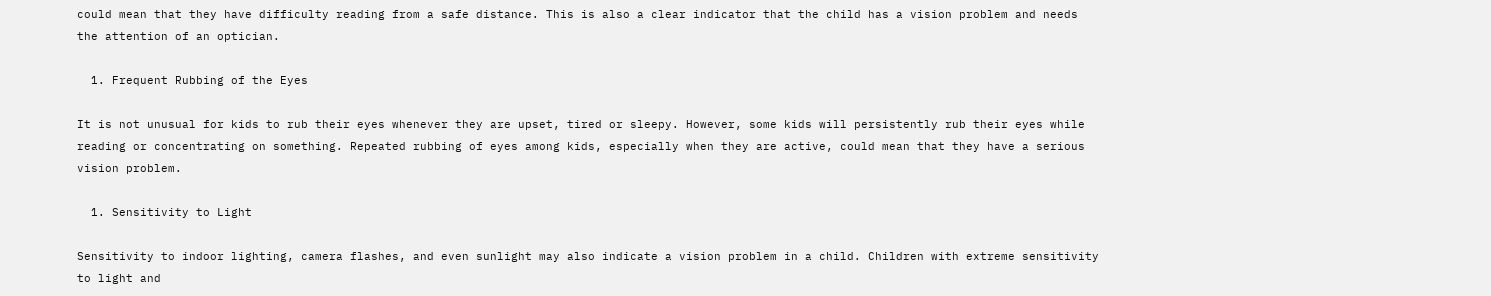could mean that they have difficulty reading from a safe distance. This is also a clear indicator that the child has a vision problem and needs the attention of an optician.

  1. Frequent Rubbing of the Eyes

It is not unusual for kids to rub their eyes whenever they are upset, tired or sleepy. However, some kids will persistently rub their eyes while reading or concentrating on something. Repeated rubbing of eyes among kids, especially when they are active, could mean that they have a serious vision problem.

  1. Sensitivity to Light

Sensitivity to indoor lighting, camera flashes, and even sunlight may also indicate a vision problem in a child. Children with extreme sensitivity to light and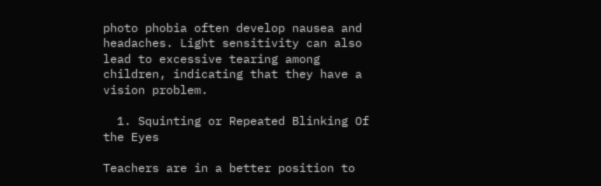photo phobia often develop nausea and headaches. Light sensitivity can also lead to excessive tearing among children, indicating that they have a vision problem.

  1. Squinting or Repeated Blinking Of the Eyes

Teachers are in a better position to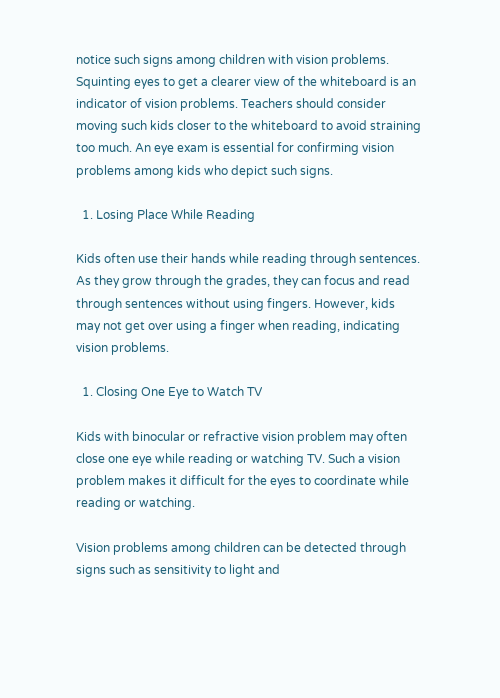notice such signs among children with vision problems. Squinting eyes to get a clearer view of the whiteboard is an indicator of vision problems. Teachers should consider moving such kids closer to the whiteboard to avoid straining too much. An eye exam is essential for confirming vision problems among kids who depict such signs.

  1. Losing Place While Reading

Kids often use their hands while reading through sentences. As they grow through the grades, they can focus and read through sentences without using fingers. However, kids may not get over using a finger when reading, indicating vision problems.

  1. Closing One Eye to Watch TV

Kids with binocular or refractive vision problem may often close one eye while reading or watching TV. Such a vision problem makes it difficult for the eyes to coordinate while reading or watching.

Vision problems among children can be detected through signs such as sensitivity to light and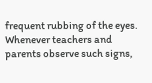frequent rubbing of the eyes. Whenever teachers and parents observe such signs,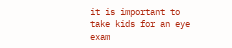it is important to take kids for an eye exam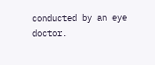conducted by an eye doctor.